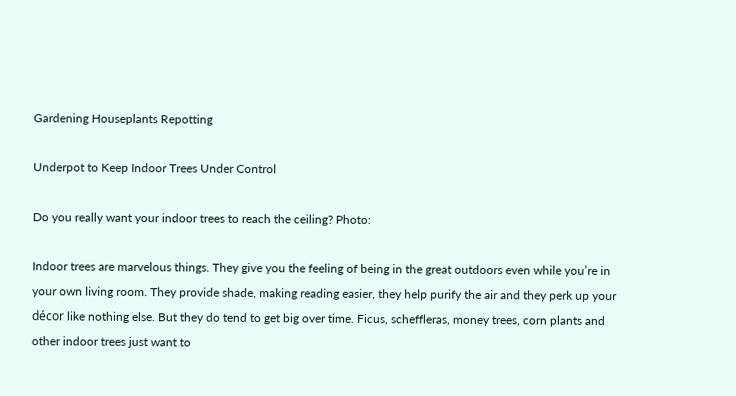Gardening Houseplants Repotting

Underpot to Keep Indoor Trees Under Control

Do you really want your indoor trees to reach the ceiling? Photo:

Indoor trees are marvelous things. They give you the feeling of being in the great outdoors even while you’re in your own living room. They provide shade, making reading easier, they help purify the air and they perk up your décor like nothing else. But they do tend to get big over time. Ficus, scheffleras, money trees, corn plants and other indoor trees just want to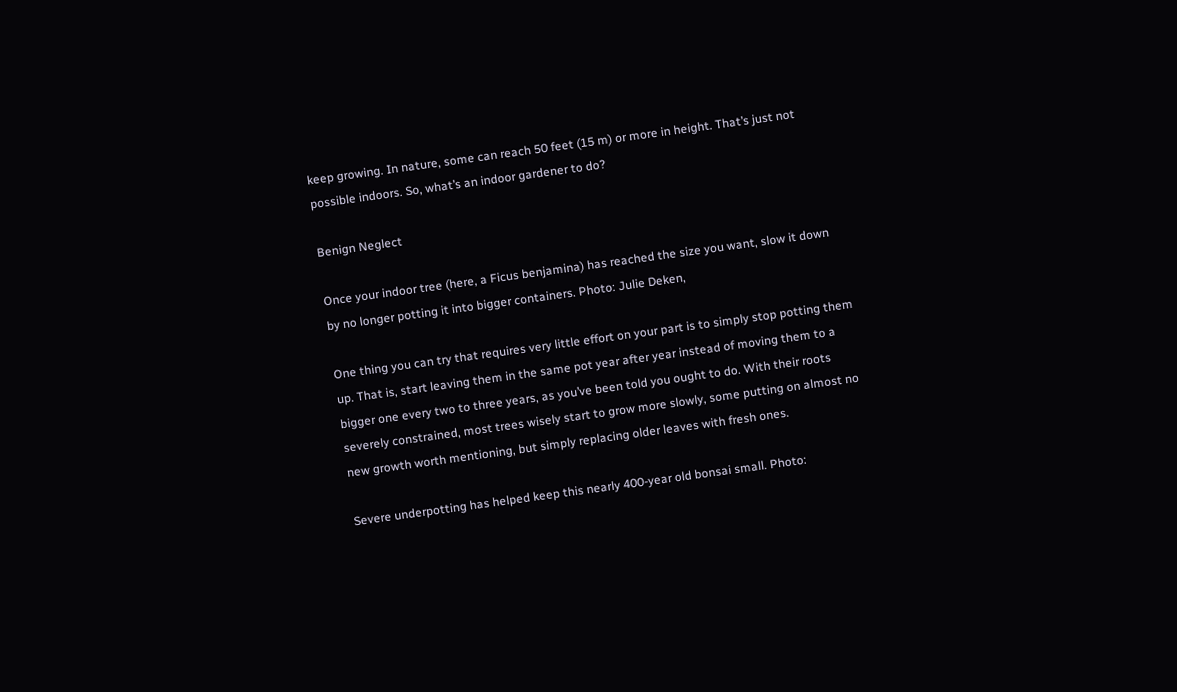keep growing. In nature, some can reach 50 feet (15 m) or more in height. That’s just not possible indoors. So, what’s an indoor gardener to do?

Benign Neglect

Once your indoor tree (here, a Ficus benjamina) has reached the size you want, slow it down by no longer potting it into bigger containers. Photo: Julie Deken,

One thing you can try that requires very little effort on your part is to simply stop potting them up. That is, start leaving them in the same pot year after year instead of moving them to a bigger one every two to three years, as you’ve been told you ought to do. With their roots severely constrained, most trees wisely start to grow more slowly, some putting on almost no new growth worth mentioning, but simply replacing older leaves with fresh ones.

Severe underpotting has helped keep this nearly 400-year old bonsai small. Photo: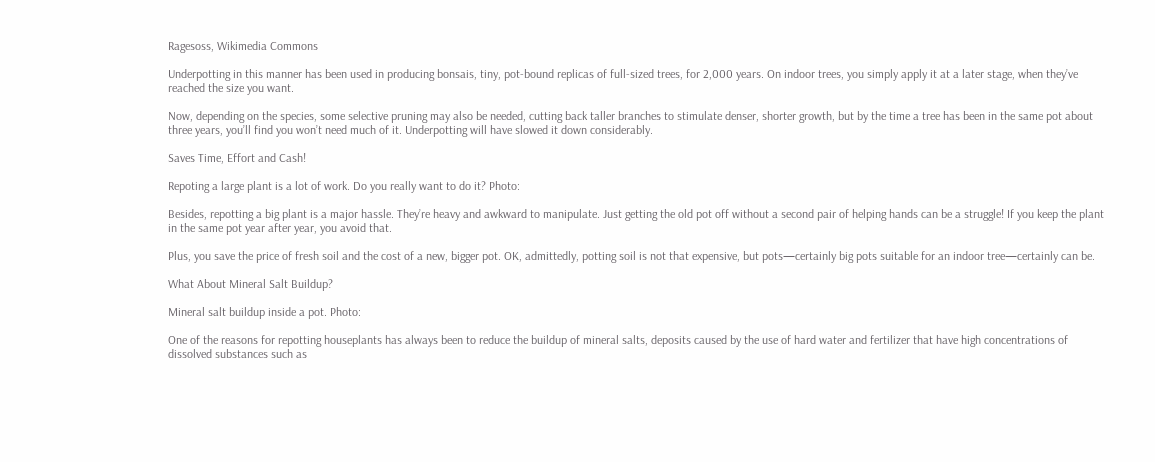Ragesoss, Wikimedia Commons

Underpotting in this manner has been used in producing bonsais, tiny, pot-bound replicas of full-sized trees, for 2,000 years. On indoor trees, you simply apply it at a later stage, when they’ve reached the size you want.

Now, depending on the species, some selective pruning may also be needed, cutting back taller branches to stimulate denser, shorter growth, but by the time a tree has been in the same pot about three years, you’ll find you won’t need much of it. Underpotting will have slowed it down considerably.

Saves Time, Effort and Cash!

Repoting a large plant is a lot of work. Do you really want to do it? Photo:

Besides, repotting a big plant is a major hassle. They’re heavy and awkward to manipulate. Just getting the old pot off without a second pair of helping hands can be a struggle! If you keep the plant in the same pot year after year, you avoid that.

Plus, you save the price of fresh soil and the cost of a new, bigger pot. OK, admittedly, potting soil is not that expensive, but pots—certainly big pots suitable for an indoor tree—certainly can be.

What About Mineral Salt Buildup?

Mineral salt buildup inside a pot. Photo:

One of the reasons for repotting houseplants has always been to reduce the buildup of mineral salts, deposits caused by the use of hard water and fertilizer that have high concentrations of dissolved substances such as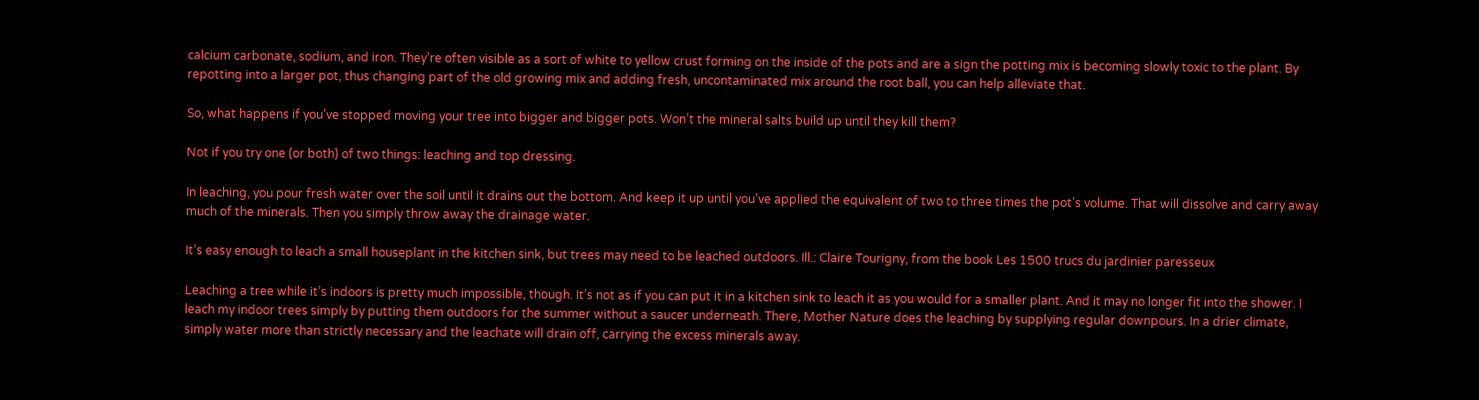calcium carbonate, sodium, and iron. They’re often visible as a sort of white to yellow crust forming on the inside of the pots and are a sign the potting mix is becoming slowly toxic to the plant. By repotting into a larger pot, thus changing part of the old growing mix and adding fresh, uncontaminated mix around the root ball, you can help alleviate that.

So, what happens if you’ve stopped moving your tree into bigger and bigger pots. Won’t the mineral salts build up until they kill them?

Not if you try one (or both) of two things: leaching and top dressing.

In leaching, you pour fresh water over the soil until it drains out the bottom. And keep it up until you’ve applied the equivalent of two to three times the pot’s volume. That will dissolve and carry away much of the minerals. Then you simply throw away the drainage water.

It’s easy enough to leach a small houseplant in the kitchen sink, but trees may need to be leached outdoors. Ill.: Claire Tourigny, from the book Les 1500 trucs du jardinier paresseux

Leaching a tree while it’s indoors is pretty much impossible, though. It’s not as if you can put it in a kitchen sink to leach it as you would for a smaller plant. And it may no longer fit into the shower. I leach my indoor trees simply by putting them outdoors for the summer without a saucer underneath. There, Mother Nature does the leaching by supplying regular downpours. In a drier climate, simply water more than strictly necessary and the leachate will drain off, carrying the excess minerals away.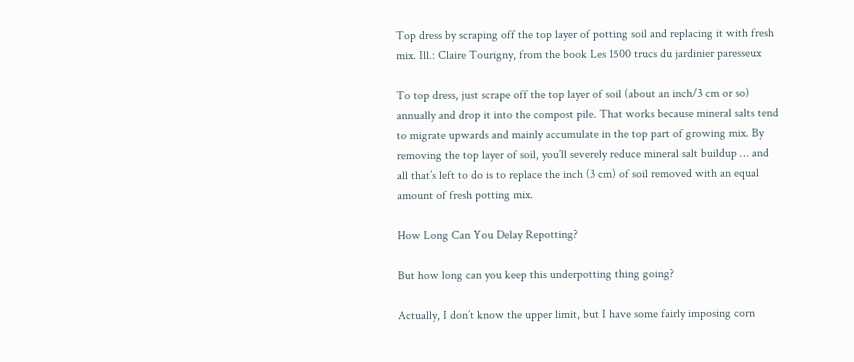Top dress by scraping off the top layer of potting soil and replacing it with fresh mix. Ill.: Claire Tourigny, from the book Les 1500 trucs du jardinier paresseux

To top dress, just scrape off the top layer of soil (about an inch/3 cm or so) annually and drop it into the compost pile. That works because mineral salts tend to migrate upwards and mainly accumulate in the top part of growing mix. By removing the top layer of soil, you’ll severely reduce mineral salt buildup … and all that’s left to do is to replace the inch (3 cm) of soil removed with an equal amount of fresh potting mix.

How Long Can You Delay Repotting?

But how long can you keep this underpotting thing going?

Actually, I don’t know the upper limit, but I have some fairly imposing corn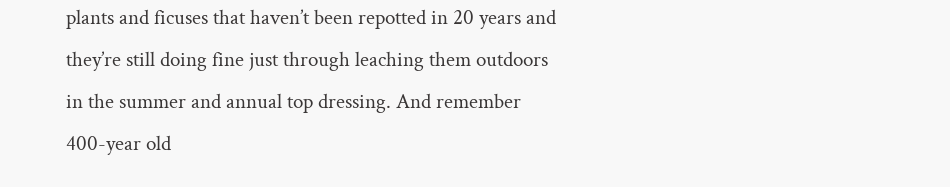plants and ficuses that haven’t been repotted in 20 years and they’re still doing fine just through leaching them outdoors in the summer and annual top dressing. And remember 400-year old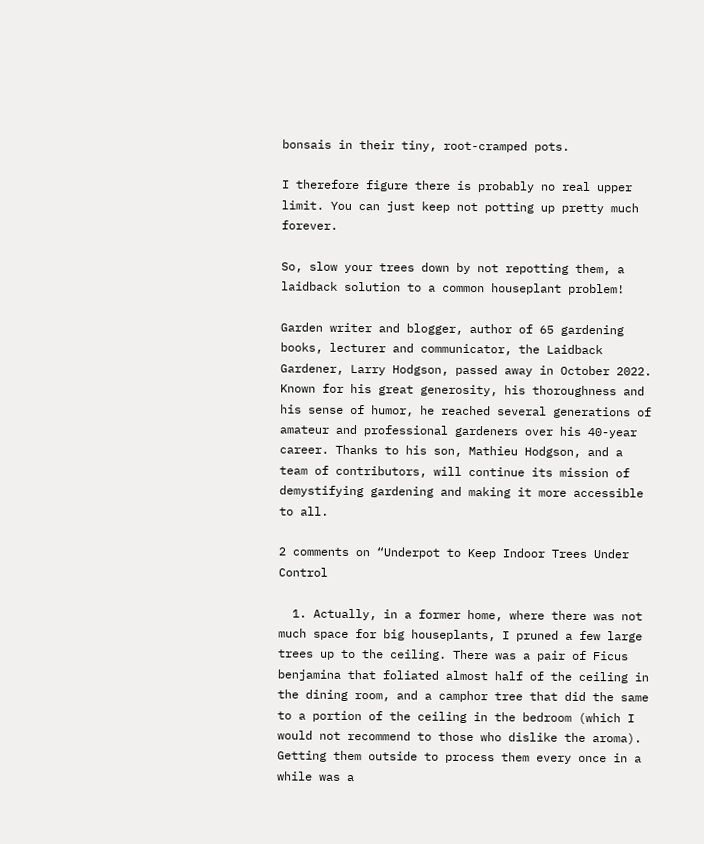bonsais in their tiny, root-cramped pots.

I therefore figure there is probably no real upper limit. You can just keep not potting up pretty much forever.

So, slow your trees down by not repotting them, a laidback solution to a common houseplant problem!

Garden writer and blogger, author of 65 gardening books, lecturer and communicator, the Laidback Gardener, Larry Hodgson, passed away in October 2022. Known for his great generosity, his thoroughness and his sense of humor, he reached several generations of amateur and professional gardeners over his 40-year career. Thanks to his son, Mathieu Hodgson, and a team of contributors, will continue its mission of demystifying gardening and making it more accessible to all.

2 comments on “Underpot to Keep Indoor Trees Under Control

  1. Actually, in a former home, where there was not much space for big houseplants, I pruned a few large trees up to the ceiling. There was a pair of Ficus benjamina that foliated almost half of the ceiling in the dining room, and a camphor tree that did the same to a portion of the ceiling in the bedroom (which I would not recommend to those who dislike the aroma). Getting them outside to process them every once in a while was a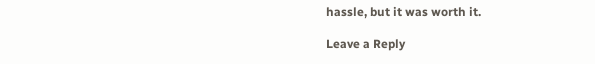hassle, but it was worth it.

Leave a Reply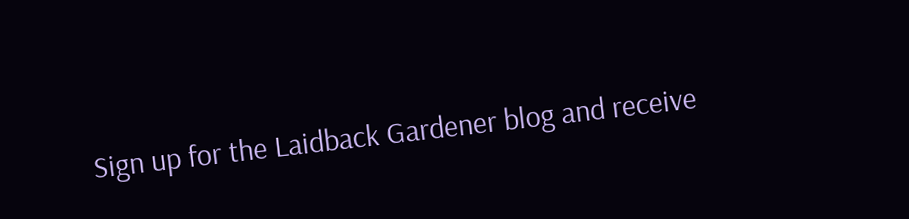Sign up for the Laidback Gardener blog and receive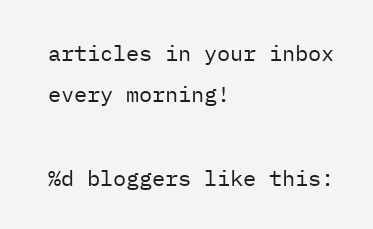articles in your inbox every morning!

%d bloggers like this: